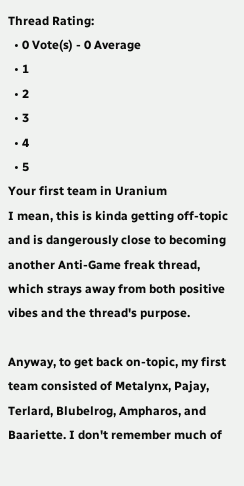Thread Rating:
  • 0 Vote(s) - 0 Average
  • 1
  • 2
  • 3
  • 4
  • 5
Your first team in Uranium
I mean, this is kinda getting off-topic and is dangerously close to becoming another Anti-Game freak thread, which strays away from both positive vibes and the thread's purpose.

Anyway, to get back on-topic, my first team consisted of Metalynx, Pajay, Terlard, Blubelrog, Ampharos, and Baariette. I don't remember much of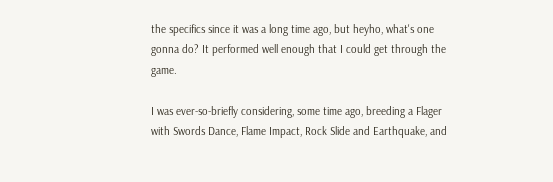the specifics since it was a long time ago, but heyho, what's one gonna do? It performed well enough that I could get through the game.

I was ever-so-briefly considering, some time ago, breeding a Flager with Swords Dance, Flame Impact, Rock Slide and Earthquake, and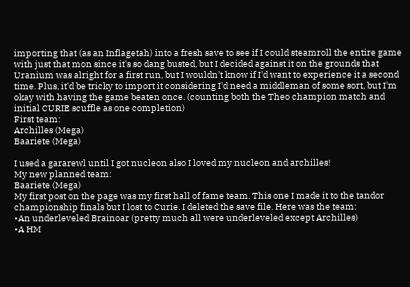importing that (as an Inflagetah) into a fresh save to see if I could steamroll the entire game with just that mon since it's so dang busted, but I decided against it on the grounds that Uranium was alright for a first run, but I wouldn't know if I'd want to experience it a second time. Plus, it'd be tricky to import it considering I'd need a middleman of some sort, but I'm okay with having the game beaten once. (counting both the Theo champion match and initial CURIE scuffle as one completion)
First team:
Archilles (Mega)
Baariete (Mega)

I used a gararewl until I got nucleon also I loved my nucleon and archilles!
My new planned team:
Baariete (Mega)
My first post on the page was my first hall of fame team. This one I made it to the tandor championship finals but I lost to Curie. I deleted the save file. Here was the team:
•An underleveled Brainoar (pretty much all were underleveled except Archilles)
•A HM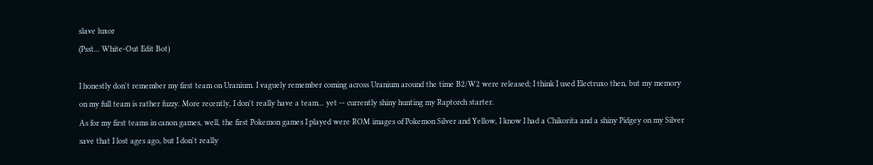slave luxor
(Psst... White-Out Edit Bot)

I honestly don't remember my first team on Uranium. I vaguely remember coming across Uranium around the time B2/W2 were released; I think I used Electruxo then, but my memory on my full team is rather fuzzy. More recently, I don't really have a team... yet -- currently shiny hunting my Raptorch starter.
As for my first teams in canon games, well, the first Pokemon games I played were ROM images of Pokemon Silver and Yellow, I know I had a Chikorita and a shiny Pidgey on my Silver save that I lost ages ago, but I don't really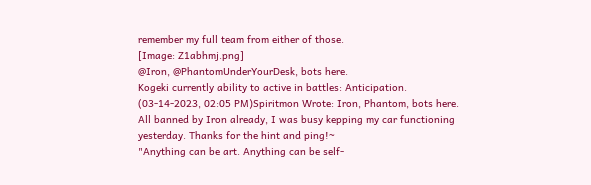remember my full team from either of those.
[Image: Z1abhmj.png]
@Iron, @PhantomUnderYourDesk, bots here.
Kogeki currently ability to active in battles: Anticipation.
(03-14-2023, 02:05 PM)Spiritmon Wrote: Iron, Phantom, bots here.
All banned by Iron already, I was busy kepping my car functioning yesterday. Thanks for the hint and ping!~
"Anything can be art. Anything can be self-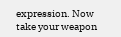expression. Now take your weapon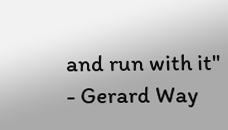and run with it"
- Gerard Way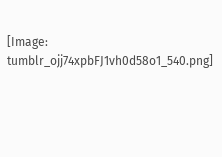[Image: tumblr_ojj74xpbFJ1vh0d58o1_540.png]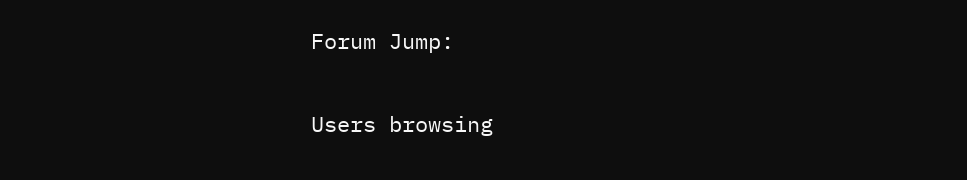Forum Jump:

Users browsing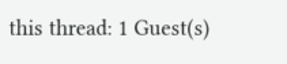this thread: 1 Guest(s)